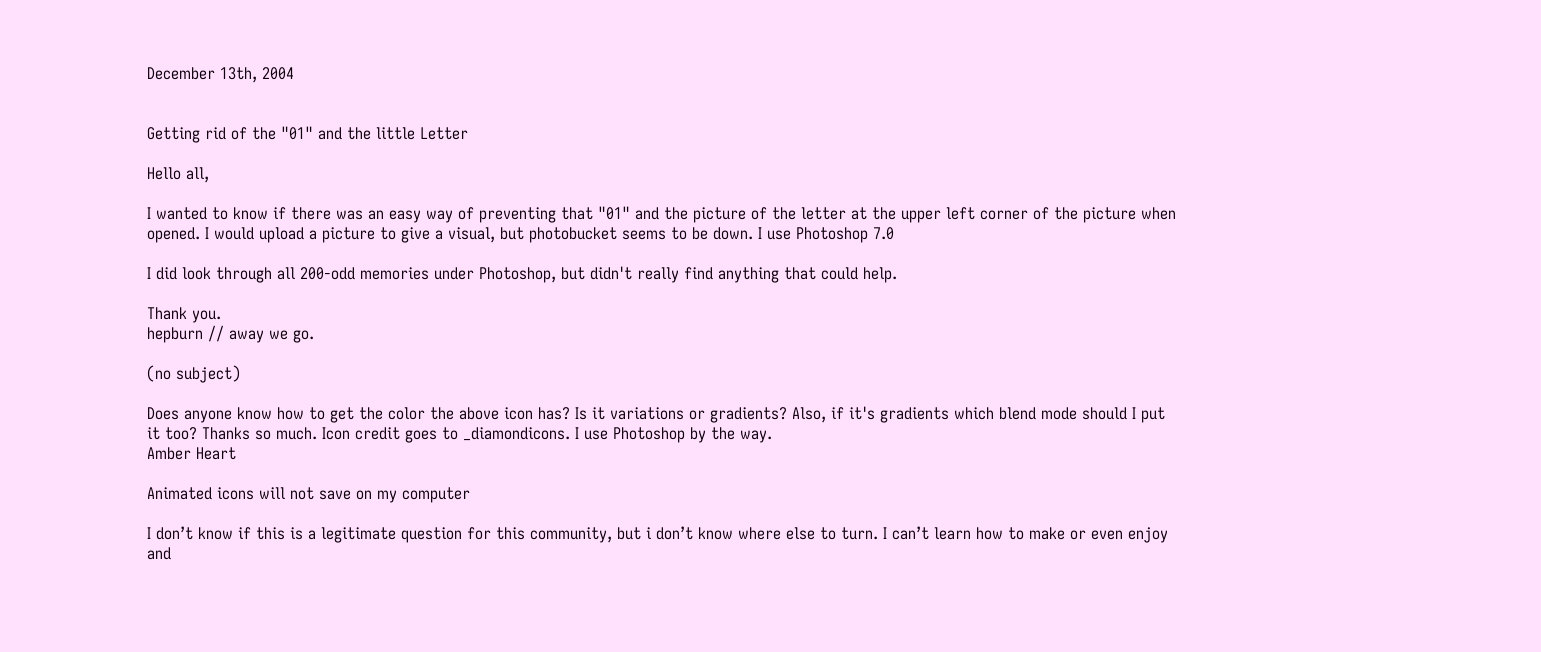December 13th, 2004


Getting rid of the "01" and the little Letter

Hello all,

I wanted to know if there was an easy way of preventing that "01" and the picture of the letter at the upper left corner of the picture when opened. I would upload a picture to give a visual, but photobucket seems to be down. I use Photoshop 7.0

I did look through all 200-odd memories under Photoshop, but didn't really find anything that could help.

Thank you.
hepburn // away we go.

(no subject)

Does anyone know how to get the color the above icon has? Is it variations or gradients? Also, if it's gradients which blend mode should I put it too? Thanks so much. Icon credit goes to _diamondicons. I use Photoshop by the way.
Amber Heart

Animated icons will not save on my computer

I don’t know if this is a legitimate question for this community, but i don’t know where else to turn. I can’t learn how to make or even enjoy and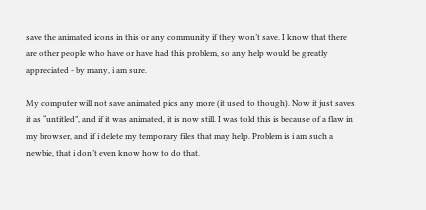save the animated icons in this or any community if they won’t save. I know that there are other people who have or have had this problem, so any help would be greatly appreciated - by many, i am sure.

My computer will not save animated pics any more (it used to though). Now it just saves it as “untitled”, and if it was animated, it is now still. I was told this is because of a flaw in my browser, and if i delete my temporary files that may help. Problem is i am such a newbie, that i don’t even know how to do that.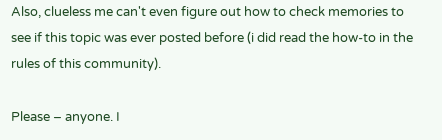Also, clueless me can't even figure out how to check memories to see if this topic was ever posted before (i did read the how-to in the rules of this community).

Please – anyone. I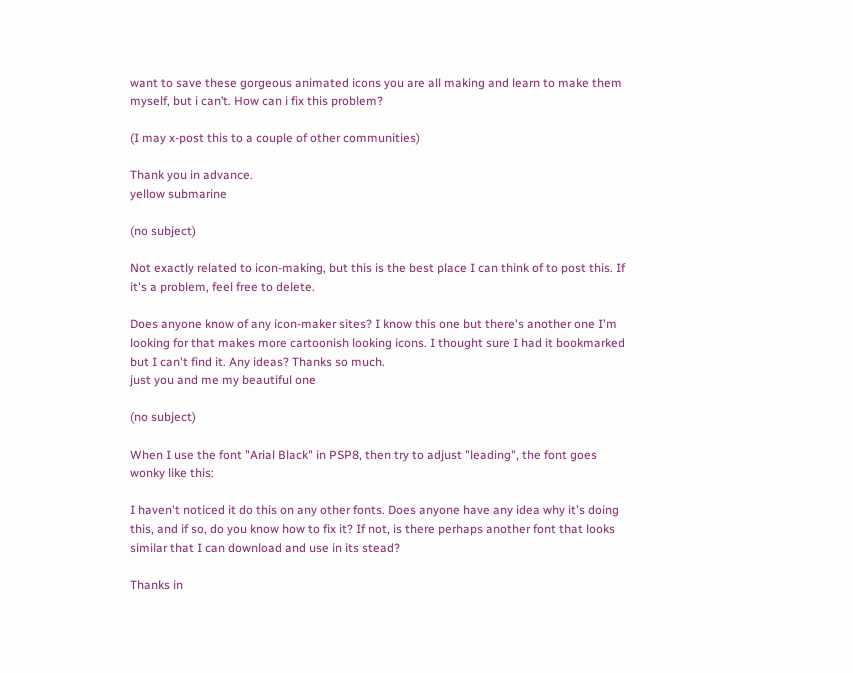want to save these gorgeous animated icons you are all making and learn to make them myself, but i can’t. How can i fix this problem?

(I may x-post this to a couple of other communities)

Thank you in advance.
yellow submarine

(no subject)

Not exactly related to icon-making, but this is the best place I can think of to post this. If it's a problem, feel free to delete.

Does anyone know of any icon-maker sites? I know this one but there's another one I'm looking for that makes more cartoonish looking icons. I thought sure I had it bookmarked but I can't find it. Any ideas? Thanks so much.
just you and me my beautiful one

(no subject)

When I use the font "Arial Black" in PSP8, then try to adjust "leading", the font goes wonky like this:

I haven't noticed it do this on any other fonts. Does anyone have any idea why it's doing this, and if so, do you know how to fix it? If not, is there perhaps another font that looks similar that I can download and use in its stead?

Thanks in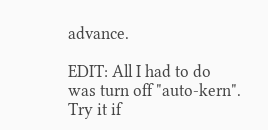advance.

EDIT: All I had to do was turn off "auto-kern". Try it if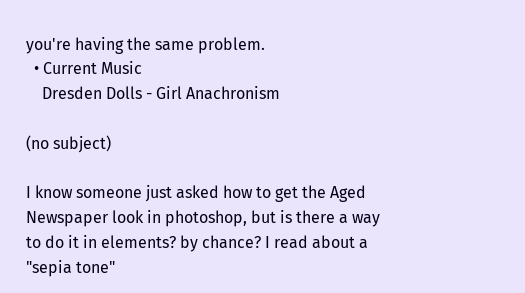you're having the same problem.
  • Current Music
    Dresden Dolls - Girl Anachronism

(no subject)

I know someone just asked how to get the Aged Newspaper look in photoshop, but is there a way to do it in elements? by chance? I read about a "sepia tone"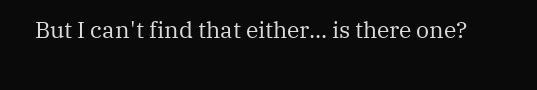But I can't find that either... is there one?